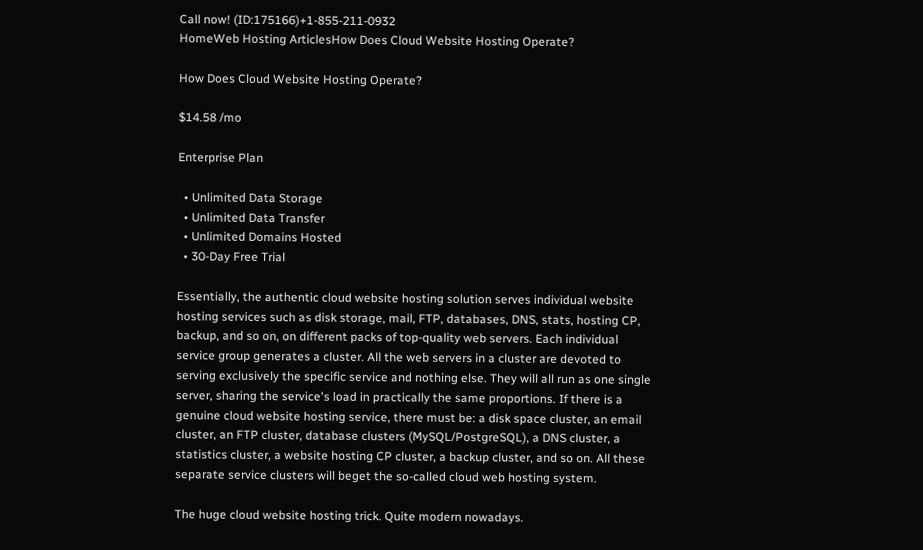Call now! (ID:175166)+1-855-211-0932
HomeWeb Hosting ArticlesHow Does Cloud Website Hosting Operate?

How Does Cloud Website Hosting Operate?

$14.58 /mo

Enterprise Plan

  • Unlimited Data Storage
  • Unlimited Data Transfer
  • Unlimited Domains Hosted
  • 30-Day Free Trial

Essentially, the authentic cloud website hosting solution serves individual website hosting services such as disk storage, mail, FTP, databases, DNS, stats, hosting CP, backup, and so on, on different packs of top-quality web servers. Each individual service group generates a cluster. All the web servers in a cluster are devoted to serving exclusively the specific service and nothing else. They will all run as one single server, sharing the service's load in practically the same proportions. If there is a genuine cloud website hosting service, there must be: a disk space cluster, an email cluster, an FTP cluster, database clusters (MySQL/PostgreSQL), a DNS cluster, a statistics cluster, a website hosting CP cluster, a backup cluster, and so on. All these separate service clusters will beget the so-called cloud web hosting system.

The huge cloud website hosting trick. Quite modern nowadays.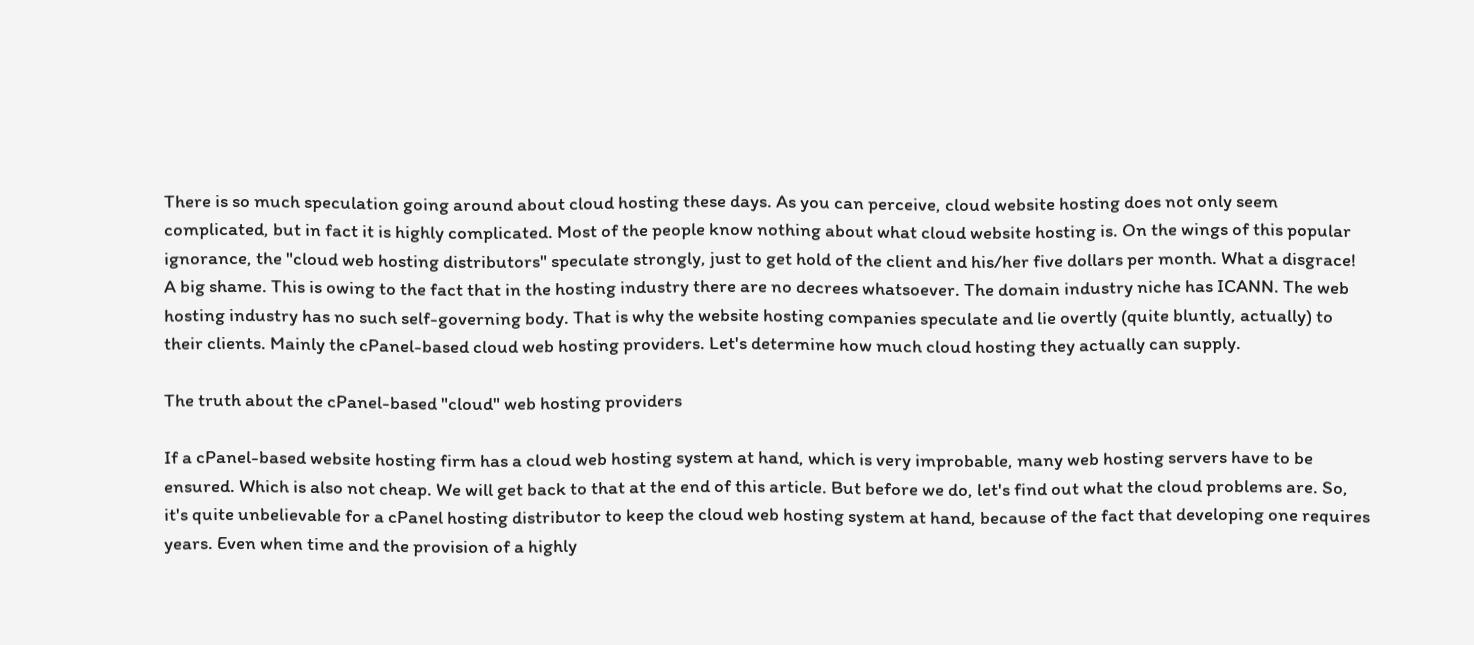There is so much speculation going around about cloud hosting these days. As you can perceive, cloud website hosting does not only seem complicated, but in fact it is highly complicated. Most of the people know nothing about what cloud website hosting is. On the wings of this popular ignorance, the "cloud web hosting distributors" speculate strongly, just to get hold of the client and his/her five dollars per month. What a disgrace! A big shame. This is owing to the fact that in the hosting industry there are no decrees whatsoever. The domain industry niche has ICANN. The web hosting industry has no such self-governing body. That is why the website hosting companies speculate and lie overtly (quite bluntly, actually) to their clients. Mainly the cPanel-based cloud web hosting providers. Let's determine how much cloud hosting they actually can supply.

The truth about the cPanel-based "cloud" web hosting providers

If a cPanel-based website hosting firm has a cloud web hosting system at hand, which is very improbable, many web hosting servers have to be ensured. Which is also not cheap. We will get back to that at the end of this article. But before we do, let's find out what the cloud problems are. So, it's quite unbelievable for a cPanel hosting distributor to keep the cloud web hosting system at hand, because of the fact that developing one requires years. Even when time and the provision of a highly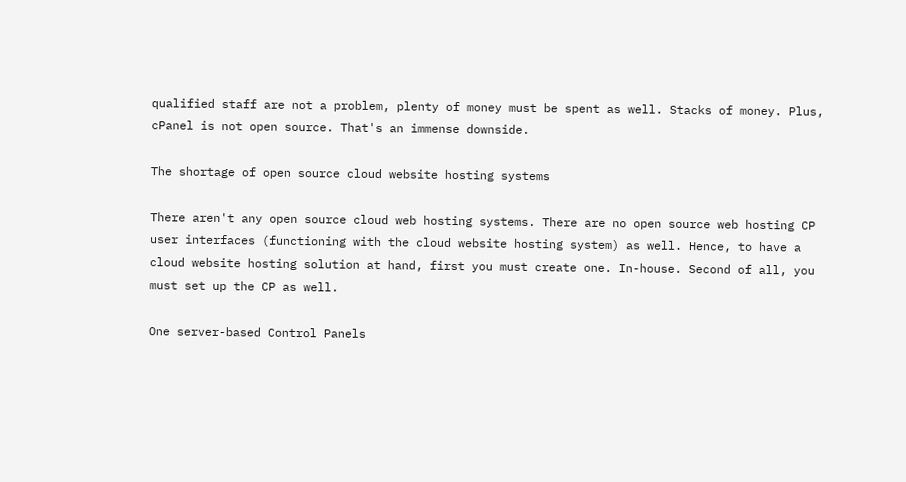qualified staff are not a problem, plenty of money must be spent as well. Stacks of money. Plus, cPanel is not open source. That's an immense downside.

The shortage of open source cloud website hosting systems

There aren't any open source cloud web hosting systems. There are no open source web hosting CP user interfaces (functioning with the cloud website hosting system) as well. Hence, to have a cloud website hosting solution at hand, first you must create one. In-house. Second of all, you must set up the CP as well.

One server-based Control Panels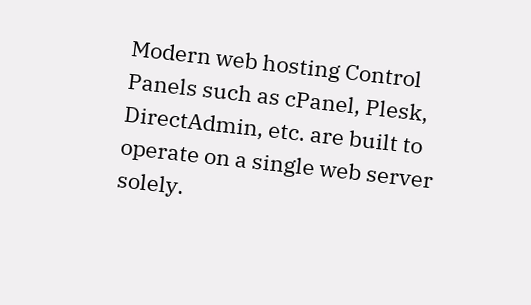Modern web hosting Control Panels such as cPanel, Plesk, DirectAdmin, etc. are built to operate on a single web server solely.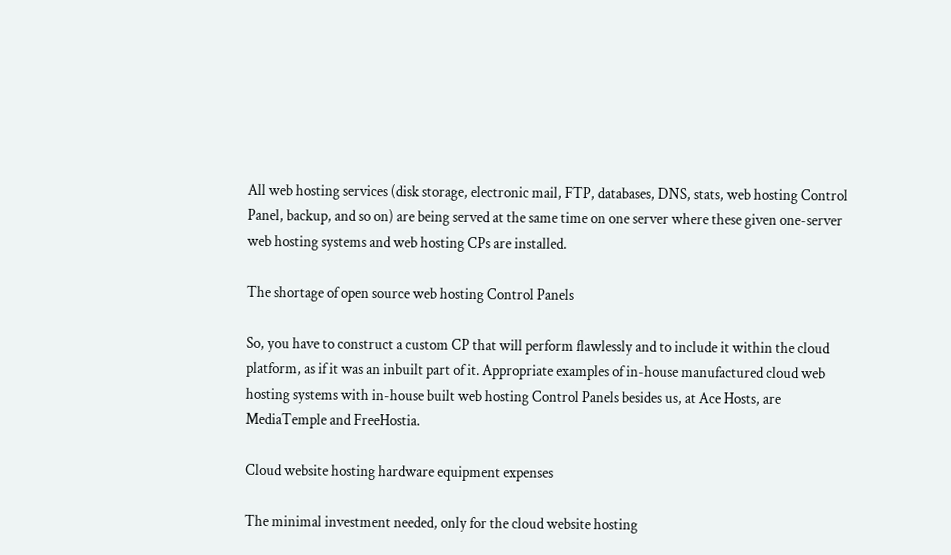All web hosting services (disk storage, electronic mail, FTP, databases, DNS, stats, web hosting Control Panel, backup, and so on) are being served at the same time on one server where these given one-server web hosting systems and web hosting CPs are installed.

The shortage of open source web hosting Control Panels

So, you have to construct a custom CP that will perform flawlessly and to include it within the cloud platform, as if it was an inbuilt part of it. Appropriate examples of in-house manufactured cloud web hosting systems with in-house built web hosting Control Panels besides us, at Ace Hosts, are MediaTemple and FreeHostia.

Cloud website hosting hardware equipment expenses

The minimal investment needed, only for the cloud website hosting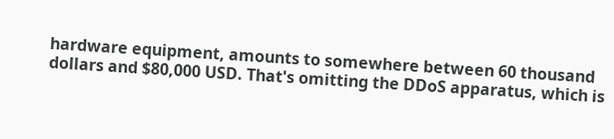hardware equipment, amounts to somewhere between 60 thousand dollars and $80,000 USD. That's omitting the DDoS apparatus, which is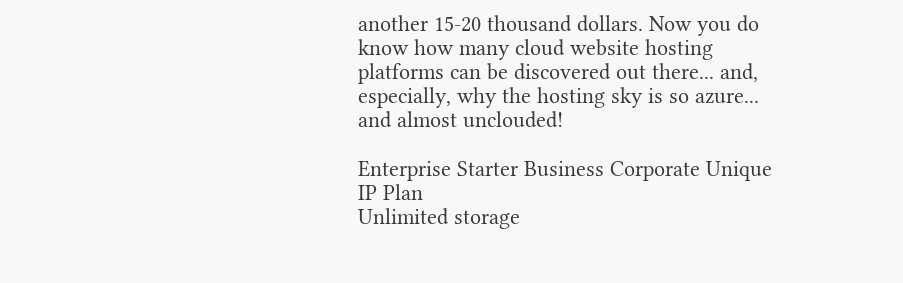another 15-20 thousand dollars. Now you do know how many cloud website hosting platforms can be discovered out there... and, especially, why the hosting sky is so azure... and almost unclouded!

Enterprise Starter Business Corporate Unique IP Plan
Unlimited storage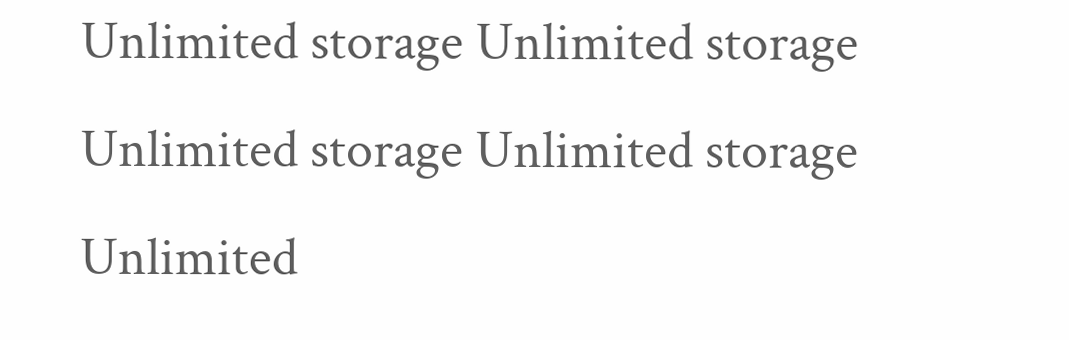Unlimited storage Unlimited storage Unlimited storage Unlimited storage
Unlimited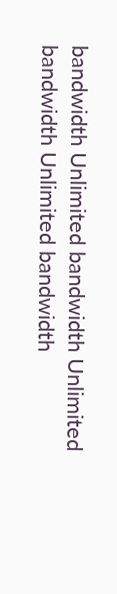bandwidth Unlimited bandwidth Unlimited bandwidth Unlimited bandwidth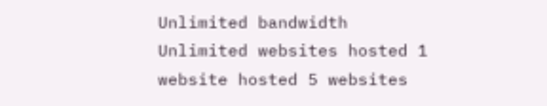Unlimited bandwidth
Unlimited websites hosted 1 website hosted 5 websites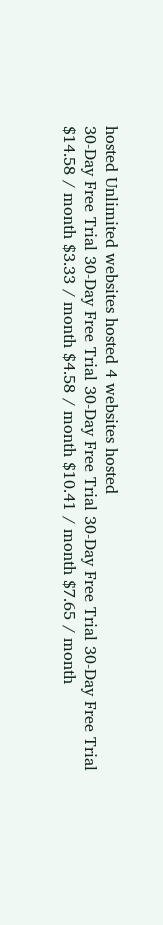hosted Unlimited websites hosted 4 websites hosted
30-Day Free Trial 30-Day Free Trial 30-Day Free Trial 30-Day Free Trial 30-Day Free Trial
$14.58 / month $3.33 / month $4.58 / month $10.41 / month $7.65 / month